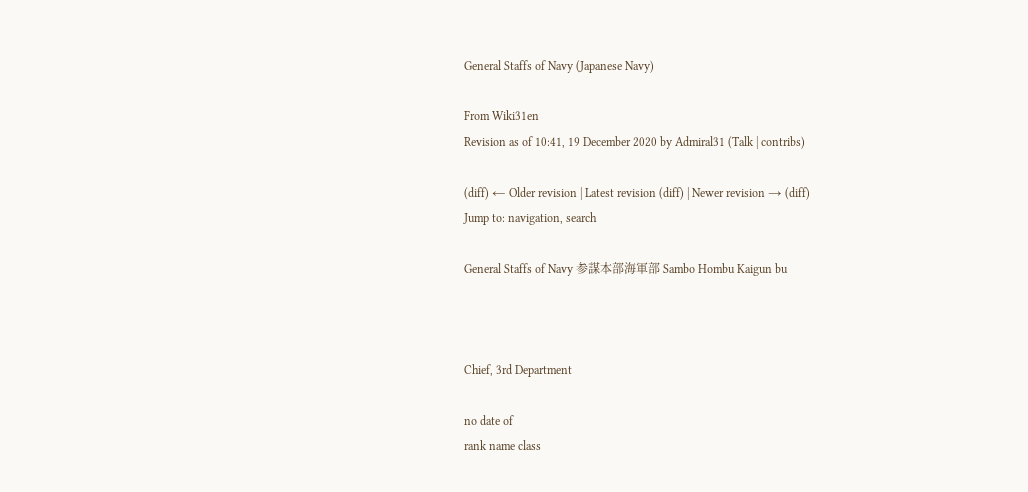General Staffs of Navy (Japanese Navy)

From Wiki31en
Revision as of 10:41, 19 December 2020 by Admiral31 (Talk | contribs)

(diff) ← Older revision | Latest revision (diff) | Newer revision → (diff)
Jump to: navigation, search

General Staffs of Navy 参謀本部海軍部 Sambo Hombu Kaigun bu



Chief, 3rd Department

no date of
rank name class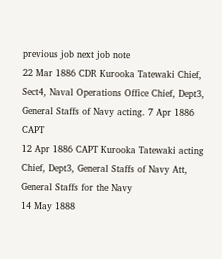previous job next job note
22 Mar 1886 CDR Kurooka Tatewaki Chief, Sect4, Naval Operations Office Chief, Dept3, General Staffs of Navy acting. 7 Apr 1886 CAPT
12 Apr 1886 CAPT Kurooka Tatewaki acting Chief, Dept3, General Staffs of Navy Att, General Staffs for the Navy
14 May 1888